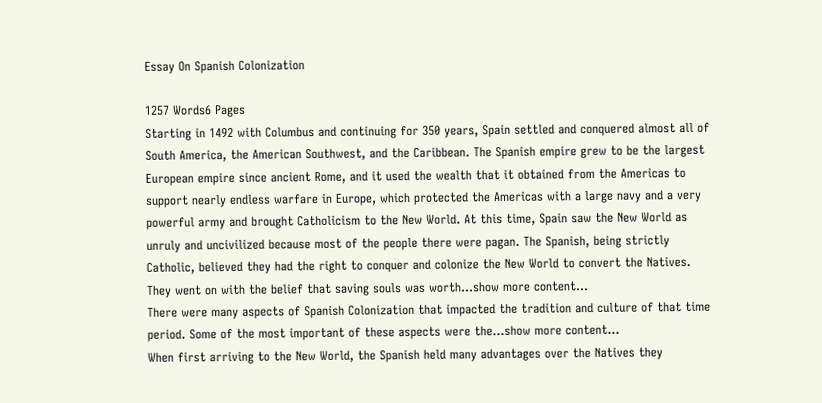Essay On Spanish Colonization

1257 Words6 Pages
Starting in 1492 with Columbus and continuing for 350 years, Spain settled and conquered almost all of South America, the American Southwest, and the Caribbean. The Spanish empire grew to be the largest European empire since ancient Rome, and it used the wealth that it obtained from the Americas to support nearly endless warfare in Europe, which protected the Americas with a large navy and a very powerful army and brought Catholicism to the New World. At this time, Spain saw the New World as unruly and uncivilized because most of the people there were pagan. The Spanish, being strictly Catholic, believed they had the right to conquer and colonize the New World to convert the Natives. They went on with the belief that saving souls was worth…show more content…
There were many aspects of Spanish Colonization that impacted the tradition and culture of that time period. Some of the most important of these aspects were the…show more content…
When first arriving to the New World, the Spanish held many advantages over the Natives they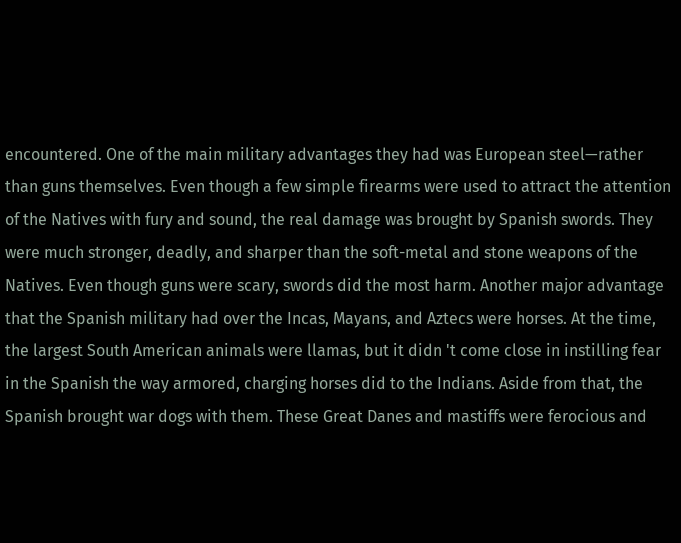encountered. One of the main military advantages they had was European steel—rather than guns themselves. Even though a few simple firearms were used to attract the attention of the Natives with fury and sound, the real damage was brought by Spanish swords. They were much stronger, deadly, and sharper than the soft-metal and stone weapons of the Natives. Even though guns were scary, swords did the most harm. Another major advantage that the Spanish military had over the Incas, Mayans, and Aztecs were horses. At the time, the largest South American animals were llamas, but it didn 't come close in instilling fear in the Spanish the way armored, charging horses did to the Indians. Aside from that, the Spanish brought war dogs with them. These Great Danes and mastiffs were ferocious and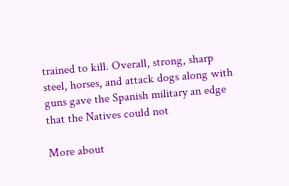trained to kill. Overall, strong, sharp steel, horses, and attack dogs along with guns gave the Spanish military an edge that the Natives could not

More about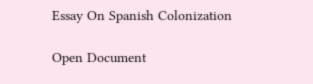Essay On Spanish Colonization

Open Document